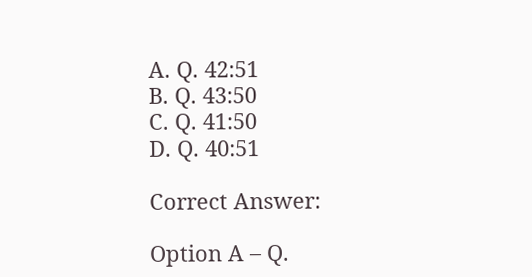A. Q. 42:51
B. Q. 43:50
C. Q. 41:50
D. Q. 40:51

Correct Answer:

Option A – Q.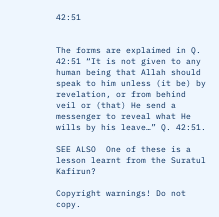42:51


The forms are explaimed in Q. 42:51 “It is not given to any human being that Allah should speak to him unless (it be) by revelation, or from behind veil or (that) He send a messenger to reveal what He wills by his leave…” Q. 42:51.

SEE ALSO  One of these is a lesson learnt from the Suratul Kafirun?

Copyright warnings! Do not copy.